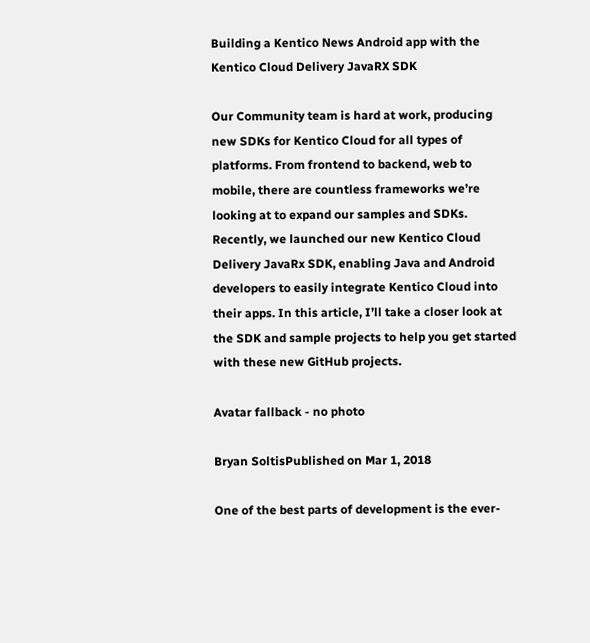Building a Kentico News Android app with the Kentico Cloud Delivery JavaRX SDK

Our Community team is hard at work, producing new SDKs for Kentico Cloud for all types of platforms. From frontend to backend, web to mobile, there are countless frameworks we’re looking at to expand our samples and SDKs. Recently, we launched our new Kentico Cloud Delivery JavaRx SDK, enabling Java and Android developers to easily integrate Kentico Cloud into their apps. In this article, I’ll take a closer look at the SDK and sample projects to help you get started with these new GitHub projects.

Avatar fallback - no photo

Bryan SoltisPublished on Mar 1, 2018

One of the best parts of development is the ever-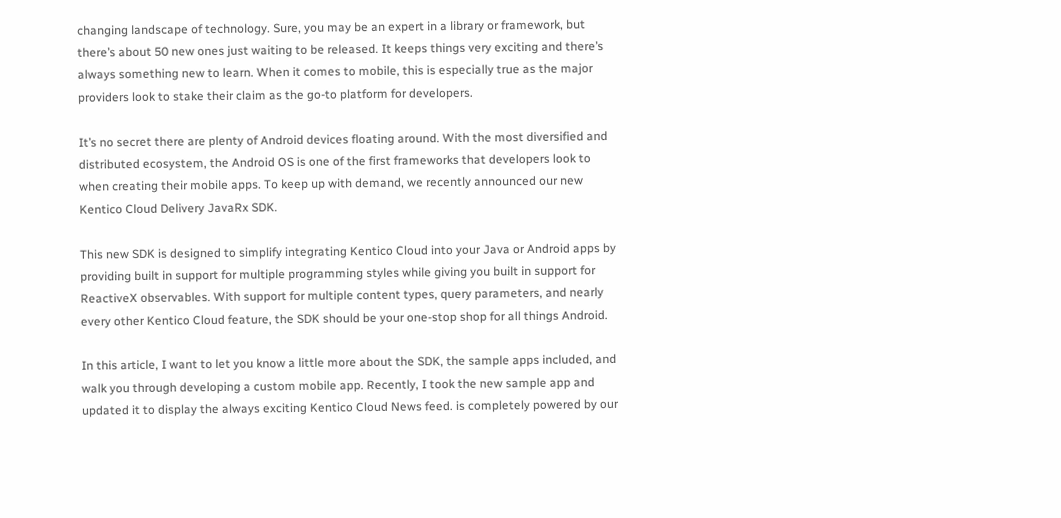changing landscape of technology. Sure, you may be an expert in a library or framework, but there’s about 50 new ones just waiting to be released. It keeps things very exciting and there’s always something new to learn. When it comes to mobile, this is especially true as the major providers look to stake their claim as the go-to platform for developers.

It’s no secret there are plenty of Android devices floating around. With the most diversified and distributed ecosystem, the Android OS is one of the first frameworks that developers look to when creating their mobile apps. To keep up with demand, we recently announced our new Kentico Cloud Delivery JavaRx SDK.

This new SDK is designed to simplify integrating Kentico Cloud into your Java or Android apps by providing built in support for multiple programming styles while giving you built in support for ReactiveX observables. With support for multiple content types, query parameters, and nearly every other Kentico Cloud feature, the SDK should be your one-stop shop for all things Android.

In this article, I want to let you know a little more about the SDK, the sample apps included, and walk you through developing a custom mobile app. Recently, I took the new sample app and updated it to display the always exciting Kentico Cloud News feed. is completely powered by our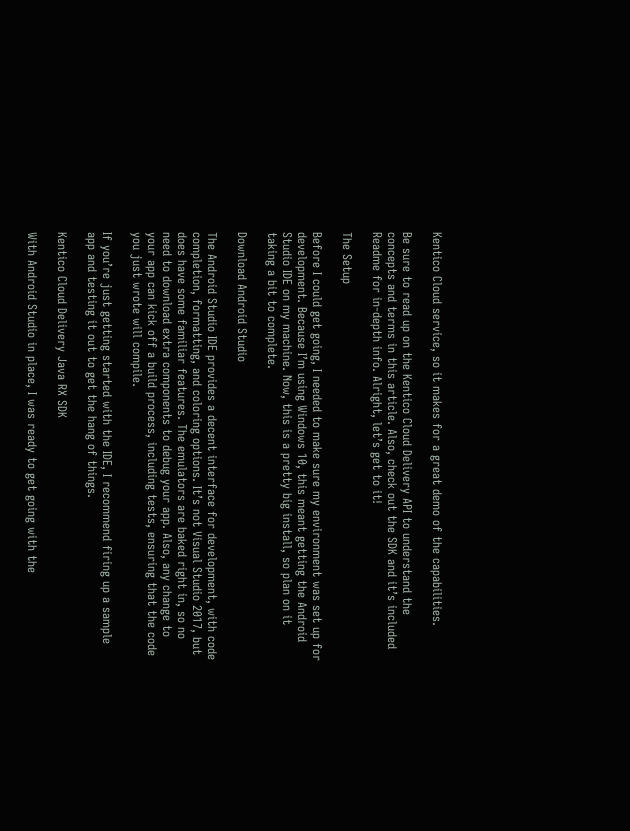Kentico Cloud service, so it makes for a great demo of the capabilities.

Be sure to read up on the Kentico Cloud Delivery API to understand the concepts and terms in this article. Also, check out the SDK and it’s included Readme for in-depth info. Alright, let’s get to it!

The Setup

Before I could get going, I needed to make sure my environment was set up for development. Because I’m using Windows 10, this meant getting the Android Studio IDE on my machine. Now, this is a pretty big install, so plan on it taking a bit to complete.

Download Android Studio

The Android Studio IDE provides a decent interface for development, with code completion, formatting, and coloring options. It’s not Visual Studio 2017, but does have some familiar features. The emulators are baked right in, so no need to download extra components to debug your app. Also, any change to your app can kick off a build process, including tests, ensuring that the code you just wrote will compile.

If you’re just getting started with the IDE, I recommend firing up a sample app and testing it out to get the hang of things.

Kentico Cloud Delivery Java RX SDK

With Android Studio in place, I was ready to get going with the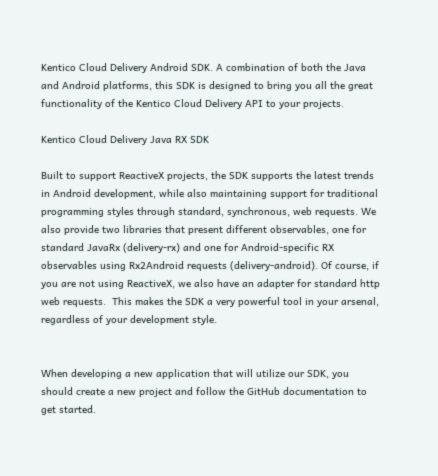Kentico Cloud Delivery Android SDK. A combination of both the Java and Android platforms, this SDK is designed to bring you all the great functionality of the Kentico Cloud Delivery API to your projects.

Kentico Cloud Delivery Java RX SDK

Built to support ReactiveX projects, the SDK supports the latest trends in Android development, while also maintaining support for traditional programming styles through standard, synchronous, web requests. We also provide two libraries that present different observables, one for standard JavaRx (delivery-rx) and one for Android-specific RX observables using Rx2Android requests (delivery-android). Of course, if you are not using ReactiveX, we also have an adapter for standard http web requests.  This makes the SDK a very powerful tool in your arsenal, regardless of your development style.


When developing a new application that will utilize our SDK, you should create a new project and follow the GitHub documentation to get started.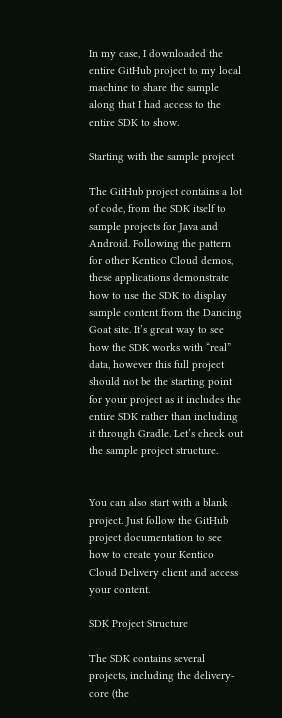In my case, I downloaded the entire GitHub project to my local machine to share the sample along that I had access to the entire SDK to show.

Starting with the sample project

The GitHub project contains a lot of code, from the SDK itself to sample projects for Java and Android. Following the pattern for other Kentico Cloud demos, these applications demonstrate how to use the SDK to display sample content from the Dancing Goat site. It’s great way to see how the SDK works with “real” data, however this full project should not be the starting point for your project as it includes the entire SDK rather than including it through Gradle. Let’s check out the sample project structure.


You can also start with a blank project. Just follow the GitHub project documentation to see how to create your Kentico Cloud Delivery client and access your content.

SDK Project Structure

The SDK contains several projects, including the delivery-core (the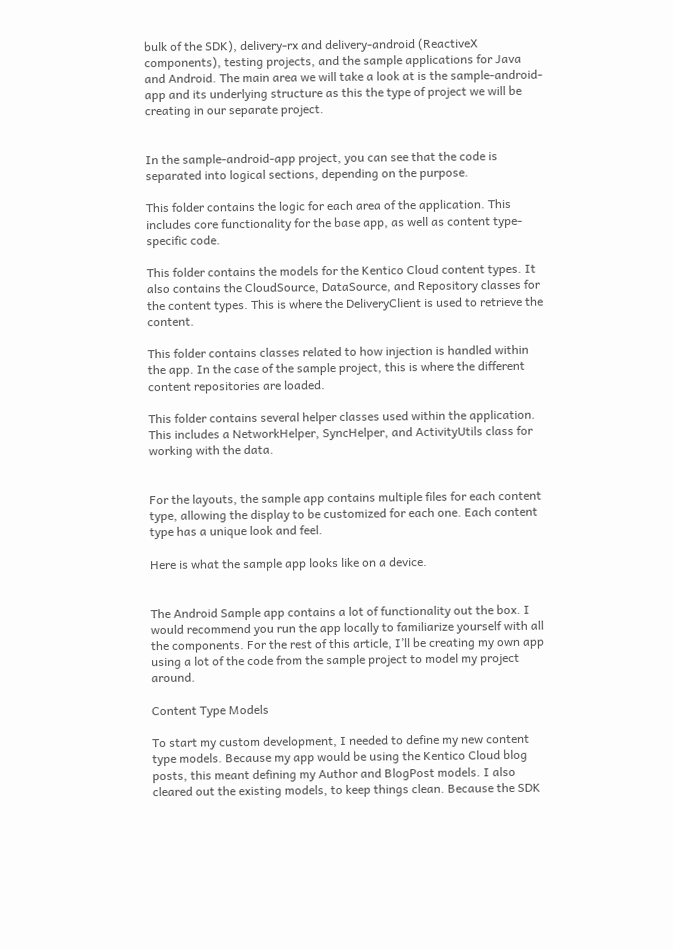bulk of the SDK), delivery-rx and delivery-android (ReactiveX components), testing projects, and the sample applications for Java and Android. The main area we will take a look at is the sample-android-app and its underlying structure as this the type of project we will be creating in our separate project.


In the sample-android-app project, you can see that the code is separated into logical sections, depending on the purpose.

This folder contains the logic for each area of the application. This includes core functionality for the base app, as well as content type-specific code.

This folder contains the models for the Kentico Cloud content types. It also contains the CloudSource, DataSource, and Repository classes for the content types. This is where the DeliveryClient is used to retrieve the content.

This folder contains classes related to how injection is handled within the app. In the case of the sample project, this is where the different content repositories are loaded.

This folder contains several helper classes used within the application. This includes a NetworkHelper, SyncHelper, and ActivityUtils class for working with the data.


For the layouts, the sample app contains multiple files for each content type, allowing the display to be customized for each one. Each content type has a unique look and feel.

Here is what the sample app looks like on a device.


The Android Sample app contains a lot of functionality out the box. I would recommend you run the app locally to familiarize yourself with all the components. For the rest of this article, I’ll be creating my own app using a lot of the code from the sample project to model my project around.

Content Type Models

To start my custom development, I needed to define my new content type models. Because my app would be using the Kentico Cloud blog posts, this meant defining my Author and BlogPost models. I also cleared out the existing models, to keep things clean. Because the SDK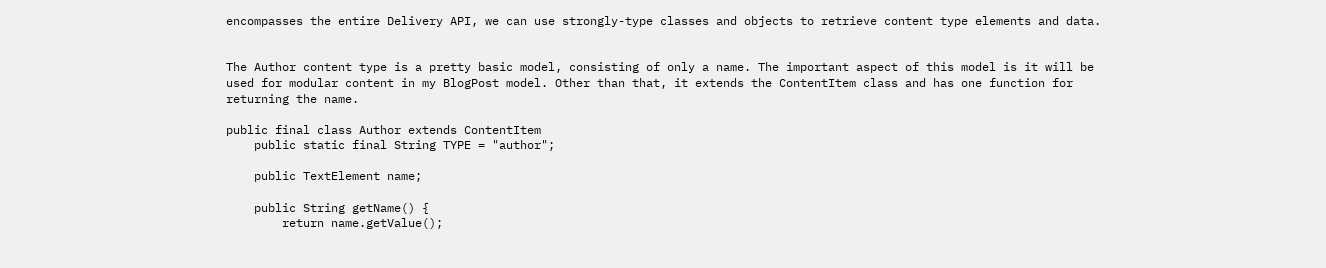encompasses the entire Delivery API, we can use strongly-type classes and objects to retrieve content type elements and data.


The Author content type is a pretty basic model, consisting of only a name. The important aspect of this model is it will be used for modular content in my BlogPost model. Other than that, it extends the ContentItem class and has one function for returning the name.

public final class Author extends ContentItem
    public static final String TYPE = "author";

    public TextElement name;

    public String getName() {
        return name.getValue();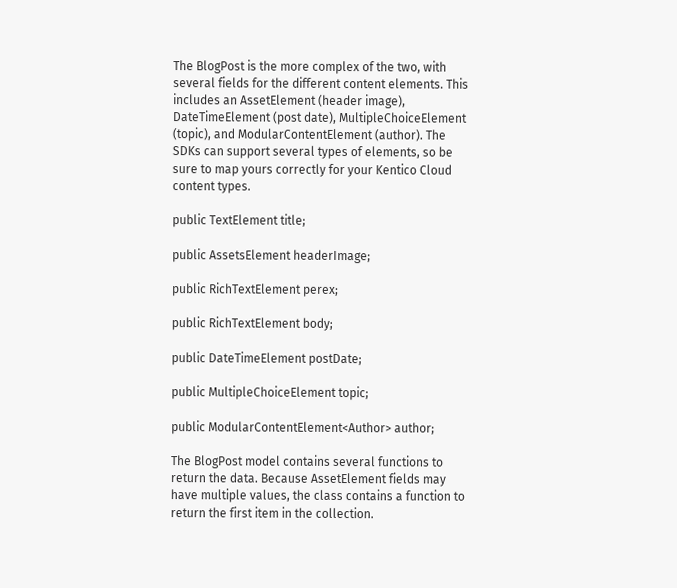The BlogPost is the more complex of the two, with several fields for the different content elements. This includes an AssetElement (header image), DateTimeElement (post date), MultipleChoiceElement (topic), and ModularContentElement (author). The SDKs can support several types of elements, so be sure to map yours correctly for your Kentico Cloud content types.

public TextElement title;

public AssetsElement headerImage;

public RichTextElement perex;

public RichTextElement body;

public DateTimeElement postDate;

public MultipleChoiceElement topic;

public ModularContentElement<Author> author;

The BlogPost model contains several functions to return the data. Because AssetElement fields may have multiple values, the class contains a function to return the first item in the collection.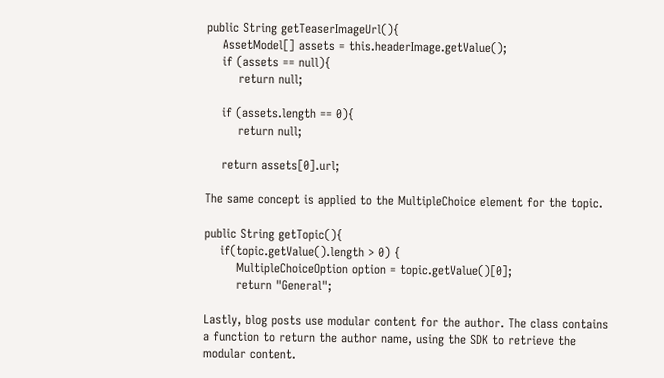public String getTeaserImageUrl(){
    AssetModel[] assets = this.headerImage.getValue();
    if (assets == null){
        return null;

    if (assets.length == 0){
        return null;

    return assets[0].url;

The same concept is applied to the MultipleChoice element for the topic.

public String getTopic(){
    if(topic.getValue().length > 0) {
        MultipleChoiceOption option = topic.getValue()[0];
        return "General";

Lastly, blog posts use modular content for the author. The class contains a function to return the author name, using the SDK to retrieve the modular content.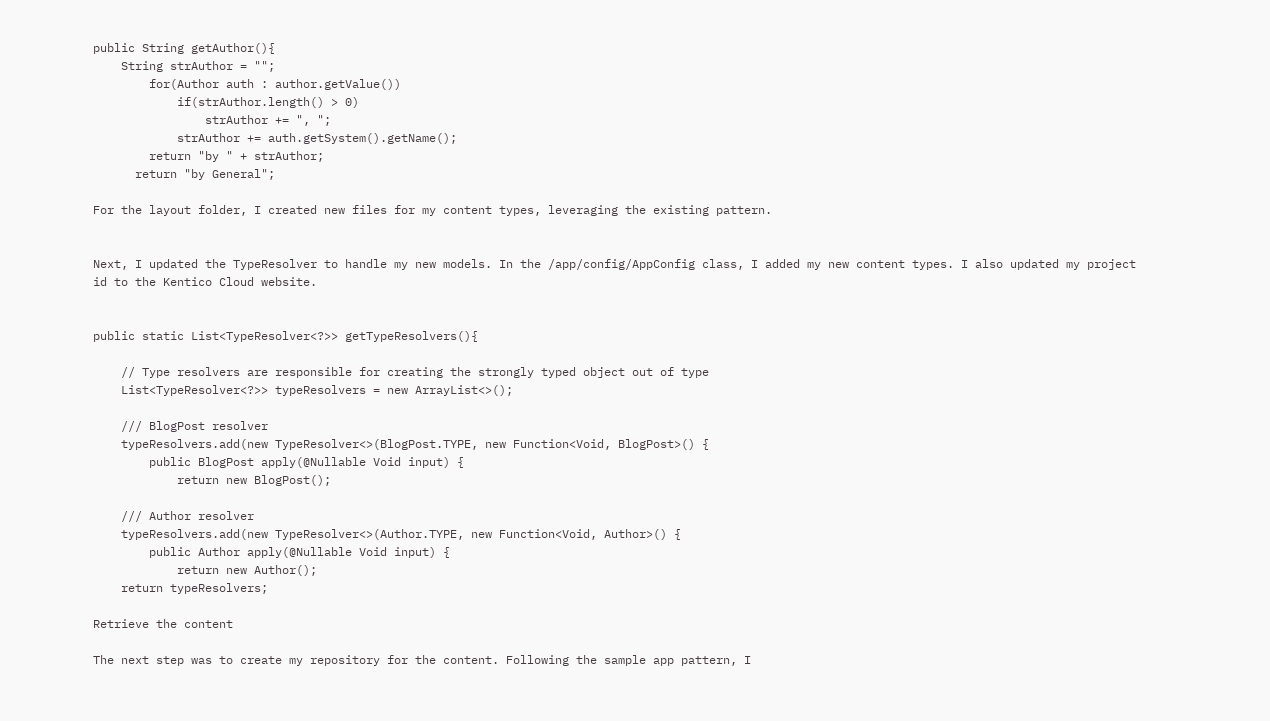public String getAuthor(){
    String strAuthor = "";
        for(Author auth : author.getValue())
            if(strAuthor.length() > 0)
                strAuthor += ", ";
            strAuthor += auth.getSystem().getName();
        return "by " + strAuthor;
      return "by General";

For the layout folder, I created new files for my content types, leveraging the existing pattern.


Next, I updated the TypeResolver to handle my new models. In the /app/config/AppConfig class, I added my new content types. I also updated my project id to the Kentico Cloud website.


public static List<TypeResolver<?>> getTypeResolvers(){

    // Type resolvers are responsible for creating the strongly typed object out of type
    List<TypeResolver<?>> typeResolvers = new ArrayList<>();

    /// BlogPost resolver
    typeResolvers.add(new TypeResolver<>(BlogPost.TYPE, new Function<Void, BlogPost>() {
        public BlogPost apply(@Nullable Void input) {
            return new BlogPost();

    /// Author resolver
    typeResolvers.add(new TypeResolver<>(Author.TYPE, new Function<Void, Author>() {
        public Author apply(@Nullable Void input) {
            return new Author();
    return typeResolvers;

Retrieve the content

The next step was to create my repository for the content. Following the sample app pattern, I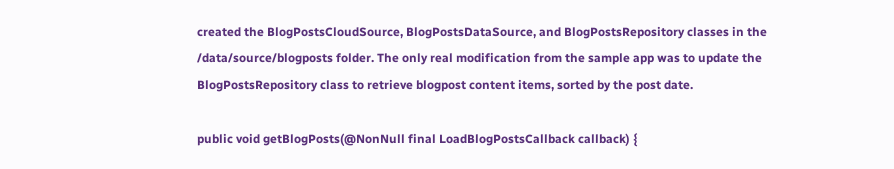created the BlogPostsCloudSource, BlogPostsDataSource, and BlogPostsRepository classes in the  /data/source/blogposts folder. The only real modification from the sample app was to update the BlogPostsRepository class to retrieve blogpost content items, sorted by the post date.

public void getBlogPosts(@NonNull final LoadBlogPostsCallback callback) {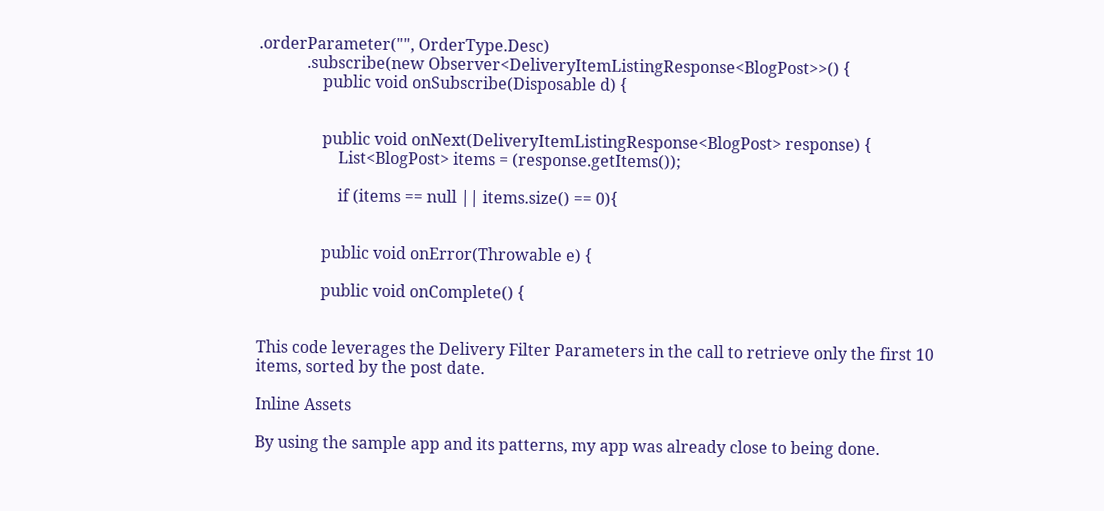.orderParameter("", OrderType.Desc)
            .subscribe(new Observer<DeliveryItemListingResponse<BlogPost>>() {
                public void onSubscribe(Disposable d) {


                public void onNext(DeliveryItemListingResponse<BlogPost> response) {
                    List<BlogPost> items = (response.getItems());

                    if (items == null || items.size() == 0){


                public void onError(Throwable e) {

                public void onComplete() {


This code leverages the Delivery Filter Parameters in the call to retrieve only the first 10 items, sorted by the post date.

Inline Assets

By using the sample app and its patterns, my app was already close to being done.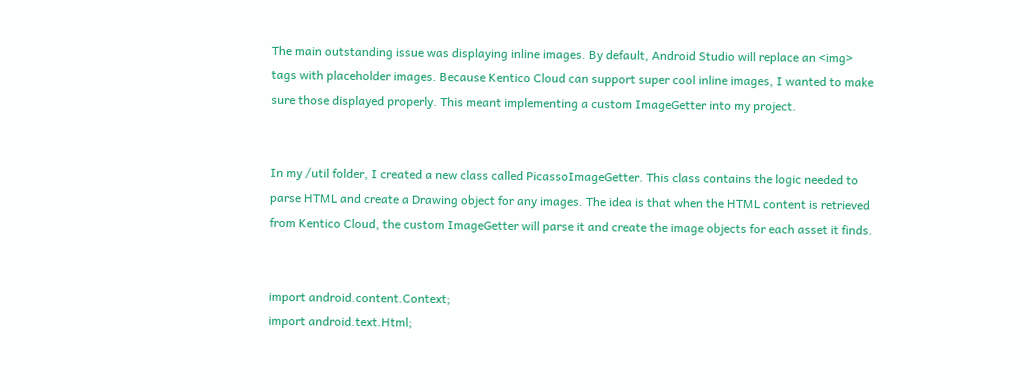The main outstanding issue was displaying inline images. By default, Android Studio will replace an <img> tags with placeholder images. Because Kentico Cloud can support super cool inline images, I wanted to make sure those displayed properly. This meant implementing a custom ImageGetter into my project.


In my /util folder, I created a new class called PicassoImageGetter. This class contains the logic needed to parse HTML and create a Drawing object for any images. The idea is that when the HTML content is retrieved from Kentico Cloud, the custom ImageGetter will parse it and create the image objects for each asset it finds.


import android.content.Context;
import android.text.Html;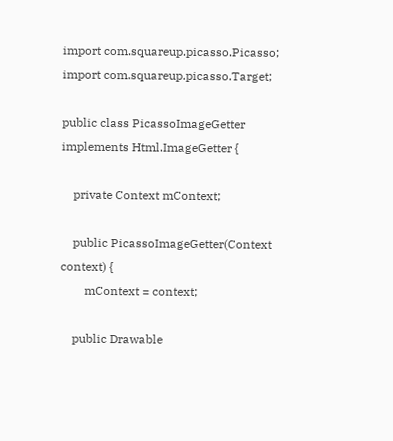import com.squareup.picasso.Picasso;
import com.squareup.picasso.Target;

public class PicassoImageGetter implements Html.ImageGetter {

    private Context mContext;

    public PicassoImageGetter(Context context) {
        mContext = context;

    public Drawable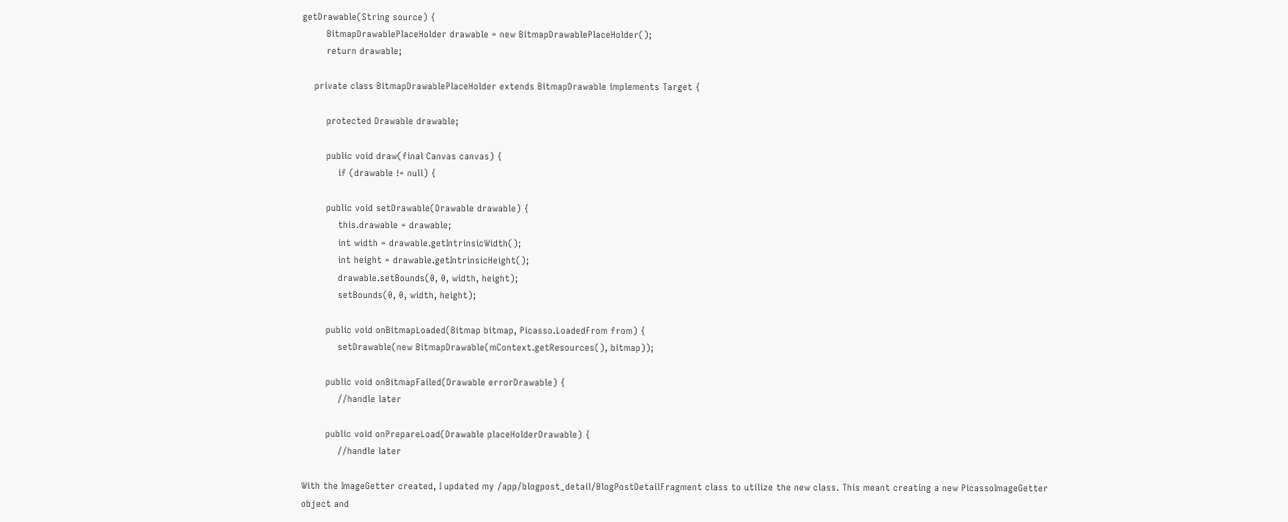getDrawable(String source) {
        BitmapDrawablePlaceHolder drawable = new BitmapDrawablePlaceHolder();
        return drawable;

    private class BitmapDrawablePlaceHolder extends BitmapDrawable implements Target {

        protected Drawable drawable;

        public void draw(final Canvas canvas) {
            if (drawable != null) {

        public void setDrawable(Drawable drawable) {
            this.drawable = drawable;
            int width = drawable.getIntrinsicWidth();
            int height = drawable.getIntrinsicHeight();
            drawable.setBounds(0, 0, width, height);
            setBounds(0, 0, width, height);

        public void onBitmapLoaded(Bitmap bitmap, Picasso.LoadedFrom from) {
            setDrawable(new BitmapDrawable(mContext.getResources(), bitmap));

        public void onBitmapFailed(Drawable errorDrawable) {
            //handle later

        public void onPrepareLoad(Drawable placeHolderDrawable) {
            //handle later

With the ImageGetter created, I updated my /app/blogpost_detail/BlogPostDetailFragment class to utilize the new class. This meant creating a new PicassoImageGetter object and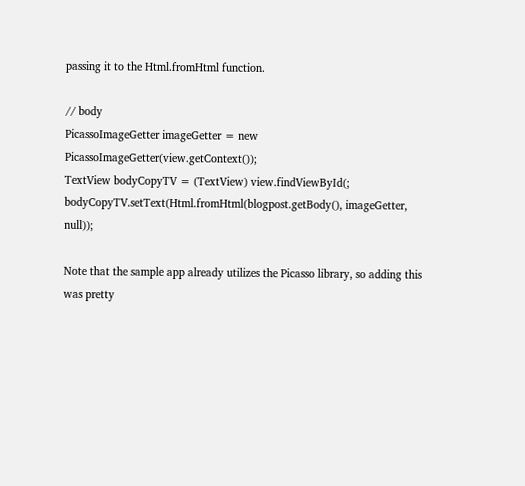passing it to the Html.fromHtml function.

// body
PicassoImageGetter imageGetter = new PicassoImageGetter(view.getContext());
TextView bodyCopyTV = (TextView) view.findViewById(;
bodyCopyTV.setText(Html.fromHtml(blogpost.getBody(), imageGetter, null));

Note that the sample app already utilizes the Picasso library, so adding this was pretty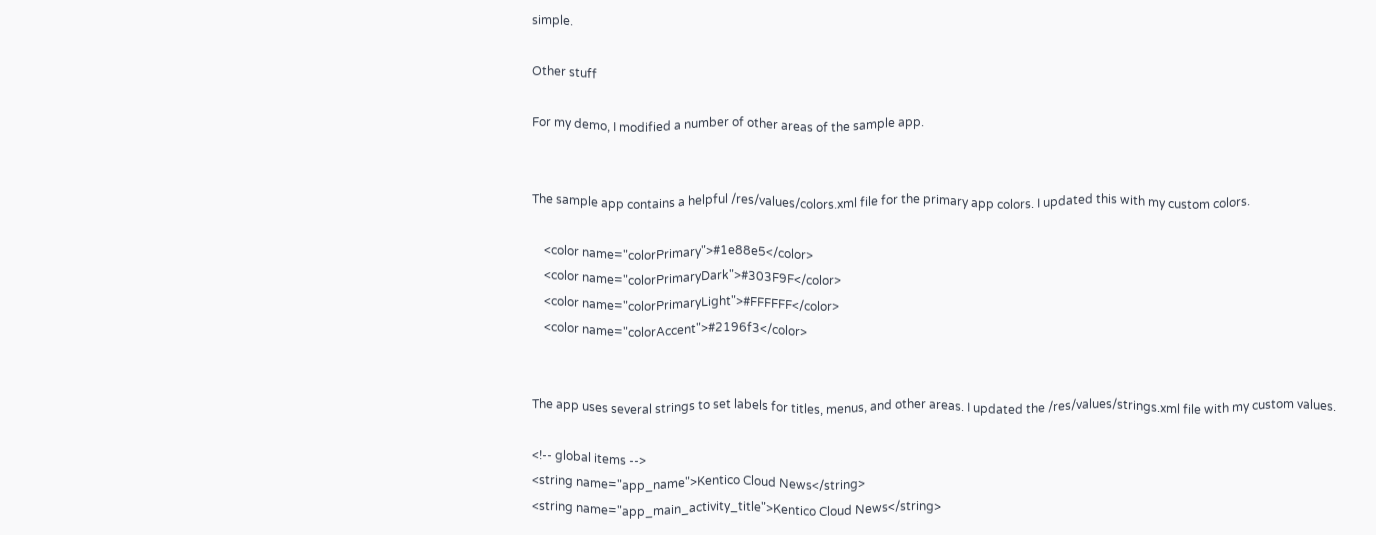simple.

Other stuff

For my demo, I modified a number of other areas of the sample app.


The sample app contains a helpful /res/values/colors.xml file for the primary app colors. I updated this with my custom colors.

    <color name="colorPrimary">#1e88e5</color>
    <color name="colorPrimaryDark">#303F9F</color>
    <color name="colorPrimaryLight">#FFFFFF</color>
    <color name="colorAccent">#2196f3</color>


The app uses several strings to set labels for titles, menus, and other areas. I updated the /res/values/strings.xml file with my custom values.

<!-- global items -->
<string name="app_name">Kentico Cloud News</string>
<string name="app_main_activity_title">Kentico Cloud News</string>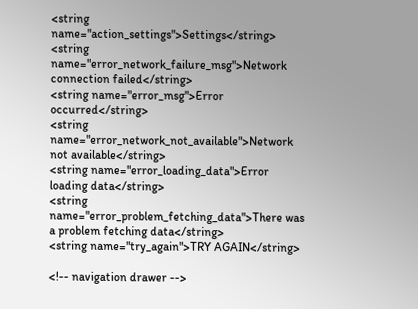<string name="action_settings">Settings</string>
<string name="error_network_failure_msg">Network connection failed</string>
<string name="error_msg">Error occurred</string>
<string name="error_network_not_available">Network not available</string>
<string name="error_loading_data">Error loading data</string>
<string name="error_problem_fetching_data">There was a problem fetching data</string>
<string name="try_again">TRY AGAIN</string>

<!-- navigation drawer -->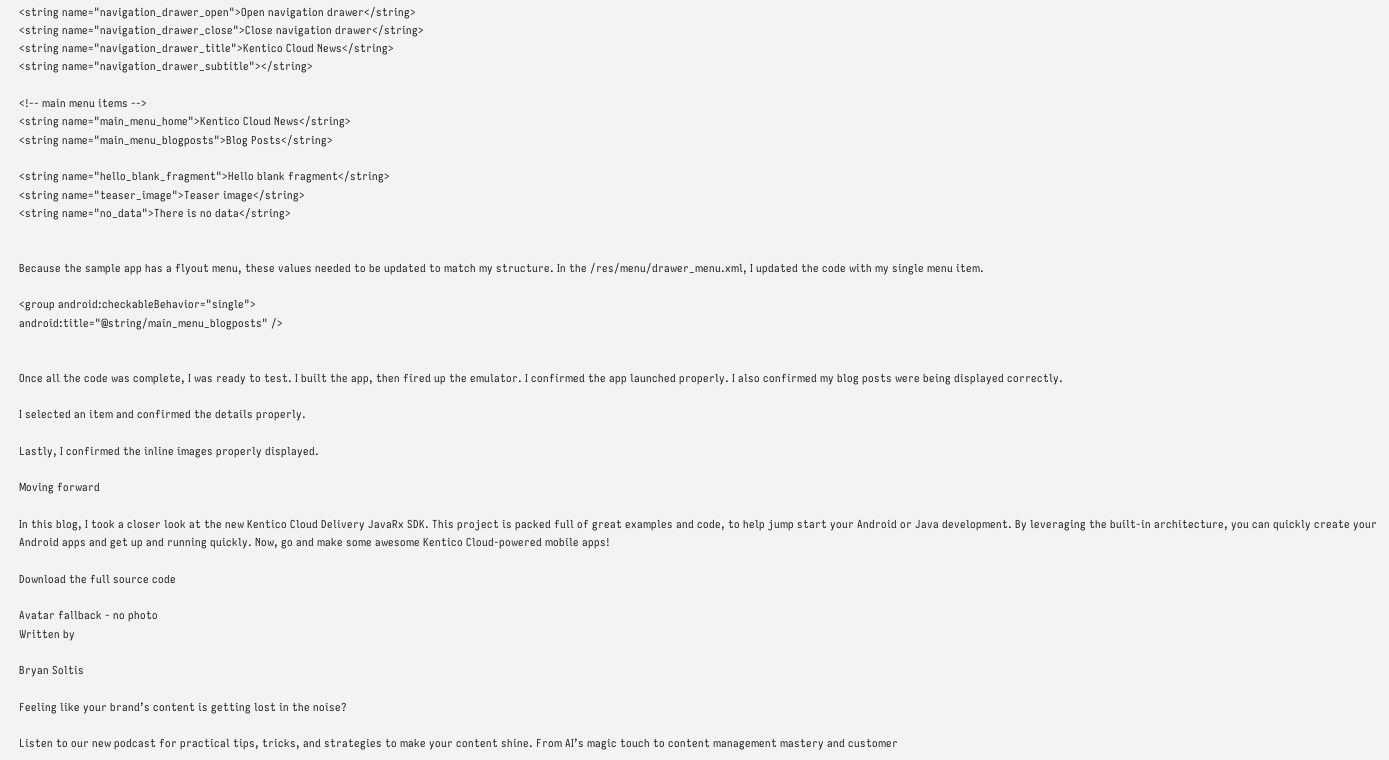<string name="navigation_drawer_open">Open navigation drawer</string>
<string name="navigation_drawer_close">Close navigation drawer</string>
<string name="navigation_drawer_title">Kentico Cloud News</string>
<string name="navigation_drawer_subtitle"></string>

<!-- main menu items -->
<string name="main_menu_home">Kentico Cloud News</string>
<string name="main_menu_blogposts">Blog Posts</string>

<string name="hello_blank_fragment">Hello blank fragment</string>
<string name="teaser_image">Teaser image</string>
<string name="no_data">There is no data</string>


Because the sample app has a flyout menu, these values needed to be updated to match my structure. In the /res/menu/drawer_menu.xml, I updated the code with my single menu item.

<group android:checkableBehavior="single">
android:title="@string/main_menu_blogposts" />


Once all the code was complete, I was ready to test. I built the app, then fired up the emulator. I confirmed the app launched properly. I also confirmed my blog posts were being displayed correctly.

I selected an item and confirmed the details properly.

Lastly, I confirmed the inline images properly displayed.

Moving forward

In this blog, I took a closer look at the new Kentico Cloud Delivery JavaRx SDK. This project is packed full of great examples and code, to help jump start your Android or Java development. By leveraging the built-in architecture, you can quickly create your Android apps and get up and running quickly. Now, go and make some awesome Kentico Cloud-powered mobile apps!

Download the full source code

Avatar fallback - no photo
Written by

Bryan Soltis

Feeling like your brand’s content is getting lost in the noise?

Listen to our new podcast for practical tips, tricks, and strategies to make your content shine. From AI’s magic touch to content management mastery and customer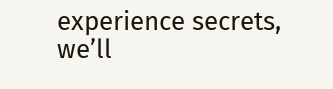experience secrets, we’ll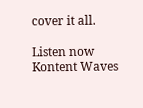cover it all.

Listen now
Kontent Waves